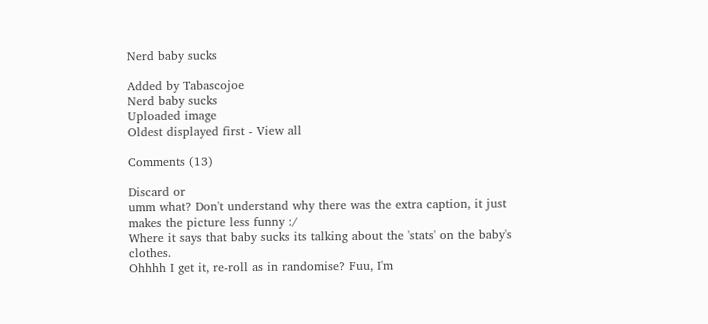Nerd baby sucks

Added by Tabascojoe
Nerd baby sucks
Uploaded image
Oldest displayed first - View all

Comments (13)

Discard or
umm what? Don't understand why there was the extra caption, it just makes the picture less funny :/
Where it says that baby sucks its talking about the 'stats' on the baby's clothes.
Ohhhh I get it, re-roll as in randomise? Fuu, I'm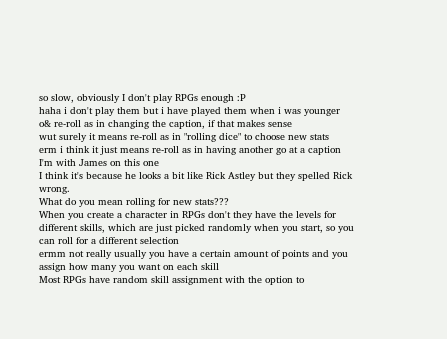so slow, obviously I don't play RPGs enough :P
haha i don't play them but i have played them when i was younger
o& re-roll as in changing the caption, if that makes sense
wut surely it means re-roll as in "rolling dice" to choose new stats
erm i think it just means re-roll as in having another go at a caption
I'm with James on this one
I think it's because he looks a bit like Rick Astley but they spelled Rick wrong.
What do you mean rolling for new stats???
When you create a character in RPGs don't they have the levels for different skills, which are just picked randomly when you start, so you can roll for a different selection
ermm not really usually you have a certain amount of points and you assign how many you want on each skill
Most RPGs have random skill assignment with the option to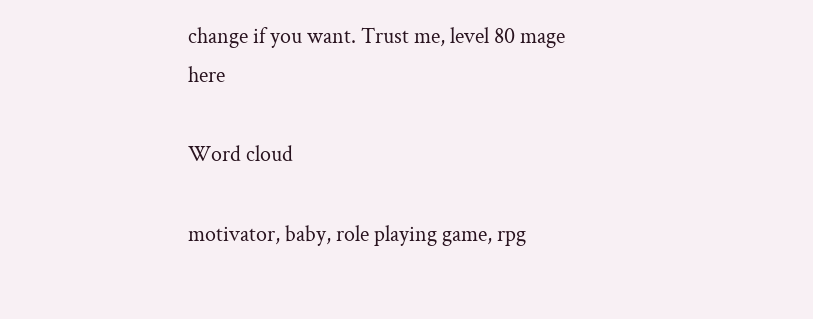change if you want. Trust me, level 80 mage here

Word cloud

motivator, baby, role playing game, rpg